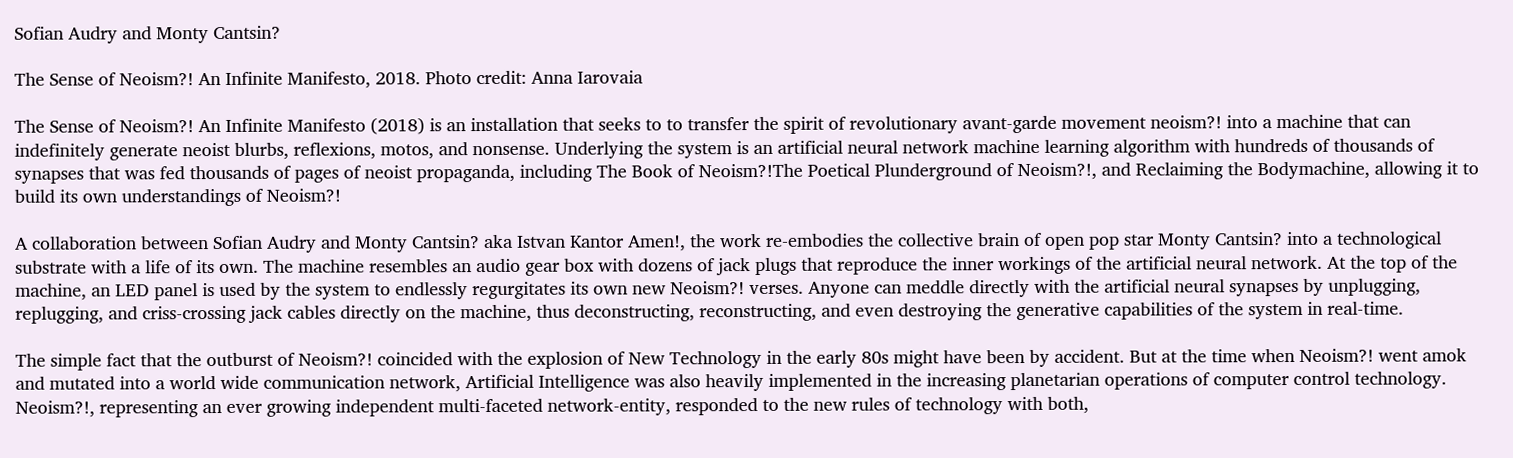Sofian Audry and Monty Cantsin?

The Sense of Neoism?! An Infinite Manifesto, 2018. Photo credit: Anna Iarovaia

The Sense of Neoism?! An Infinite Manifesto (2018) is an installation that seeks to to transfer the spirit of revolutionary avant-garde movement neoism?! into a machine that can indefinitely generate neoist blurbs, reflexions, motos, and nonsense. Underlying the system is an artificial neural network machine learning algorithm with hundreds of thousands of synapses that was fed thousands of pages of neoist propaganda, including The Book of Neoism?!The Poetical Plunderground of Neoism?!, and Reclaiming the Bodymachine, allowing it to build its own understandings of Neoism?!

A collaboration between Sofian Audry and Monty Cantsin? aka Istvan Kantor Amen!, the work re-embodies the collective brain of open pop star Monty Cantsin? into a technological substrate with a life of its own. The machine resembles an audio gear box with dozens of jack plugs that reproduce the inner workings of the artificial neural network. At the top of the machine, an LED panel is used by the system to endlessly regurgitates its own new Neoism?! verses. Anyone can meddle directly with the artificial neural synapses by unplugging, replugging, and criss-crossing jack cables directly on the machine, thus deconstructing, reconstructing, and even destroying the generative capabilities of the system in real-time.

The simple fact that the outburst of Neoism?! coincided with the explosion of New Technology in the early 80s might have been by accident. But at the time when Neoism?! went amok and mutated into a world wide communication network, Artificial Intelligence was also heavily implemented in the increasing planetarian operations of computer control technology. Neoism?!, representing an ever growing independent multi-faceted network-entity, responded to the new rules of technology with both,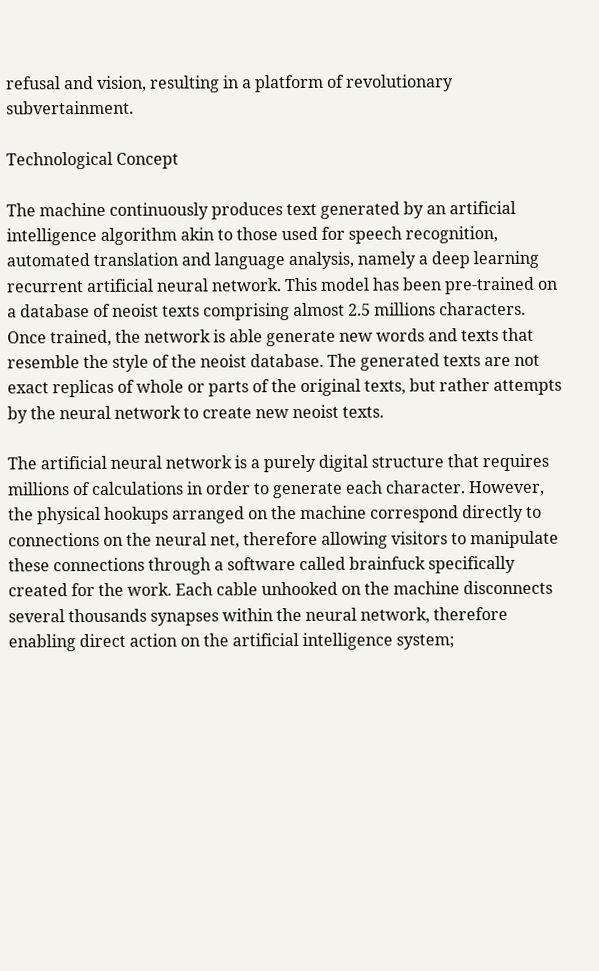refusal and vision, resulting in a platform of revolutionary subvertainment.

Technological Concept

The machine continuously produces text generated by an artificial intelligence algorithm akin to those used for speech recognition, automated translation and language analysis, namely a deep learning recurrent artificial neural network. This model has been pre-trained on a database of neoist texts comprising almost 2.5 millions characters. Once trained, the network is able generate new words and texts that resemble the style of the neoist database. The generated texts are not exact replicas of whole or parts of the original texts, but rather attempts by the neural network to create new neoist texts.

The artificial neural network is a purely digital structure that requires millions of calculations in order to generate each character. However, the physical hookups arranged on the machine correspond directly to connections on the neural net, therefore allowing visitors to manipulate these connections through a software called brainfuck specifically created for the work. Each cable unhooked on the machine disconnects several thousands synapses within the neural network, therefore enabling direct action on the artificial intelligence system;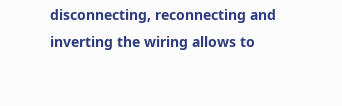disconnecting, reconnecting and inverting the wiring allows to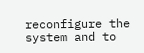reconfigure the system and to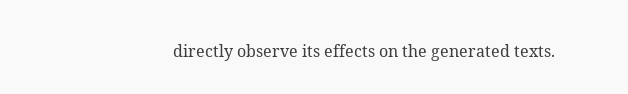directly observe its effects on the generated texts.